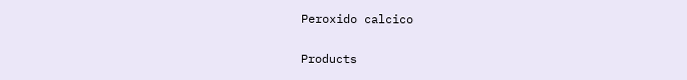Peroxido calcico

Products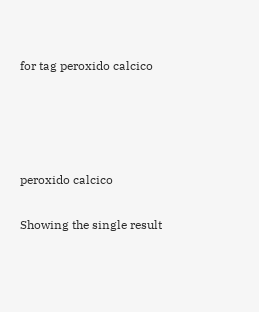for tag peroxido calcico




peroxido calcico

Showing the single result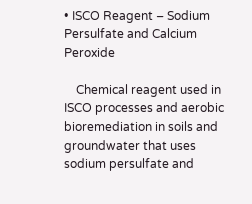• ISCO Reagent – Sodium Persulfate and Calcium Peroxide

    Chemical reagent used in ISCO processes and aerobic bioremediation in soils and groundwater that uses sodium persulfate and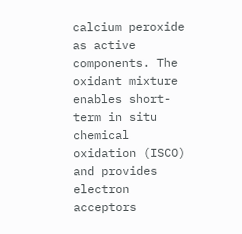calcium peroxide as active components. The oxidant mixture enables short-term in situ chemical oxidation (ISCO) and provides electron acceptors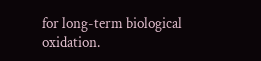for long-term biological oxidation.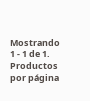Mostrando 1 - 1 de 1. Productos por página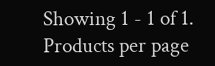Showing 1 - 1 of 1. Products per page